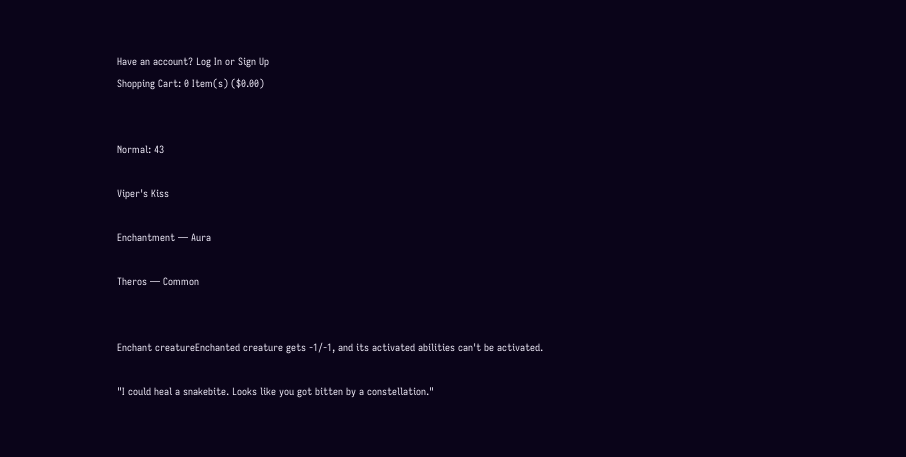Have an account? Log In or Sign Up
Shopping Cart: 0 Item(s) ($0.00)


Normal: 43

Viper's Kiss

Enchantment — Aura

Theros — Common


Enchant creatureEnchanted creature gets -1/-1, and its activated abilities can't be activated.

"I could heal a snakebite. Looks like you got bitten by a constellation."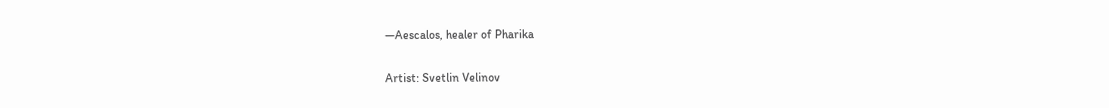—Aescalos, healer of Pharika

Artist: Svetlin Velinov